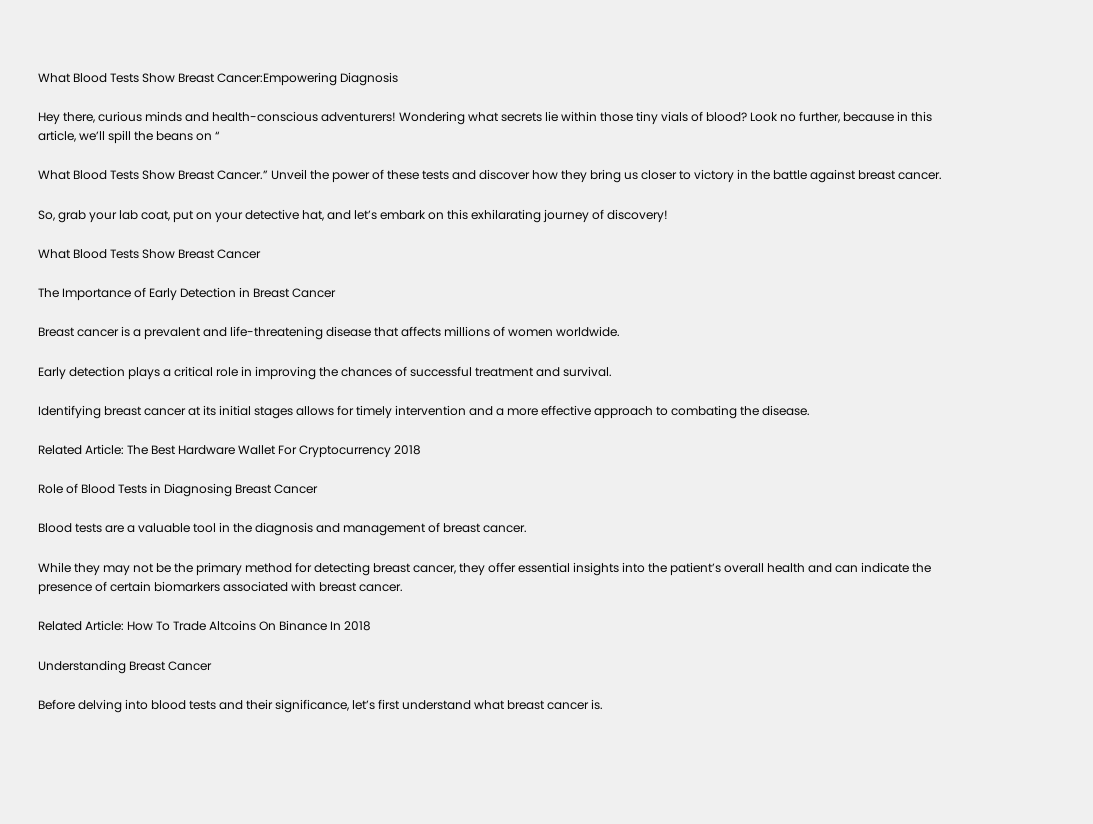What Blood Tests Show Breast Cancer:Empowering Diagnosis

Hey there, curious minds and health-conscious adventurers! Wondering what secrets lie within those tiny vials of blood? Look no further, because in this article, we’ll spill the beans on “

What Blood Tests Show Breast Cancer.” Unveil the power of these tests and discover how they bring us closer to victory in the battle against breast cancer.

So, grab your lab coat, put on your detective hat, and let’s embark on this exhilarating journey of discovery!

What Blood Tests Show Breast Cancer

The Importance of Early Detection in Breast Cancer

Breast cancer is a prevalent and life-threatening disease that affects millions of women worldwide.

Early detection plays a critical role in improving the chances of successful treatment and survival.

Identifying breast cancer at its initial stages allows for timely intervention and a more effective approach to combating the disease.

Related Article: The Best Hardware Wallet For Cryptocurrency 2018

Role of Blood Tests in Diagnosing Breast Cancer

Blood tests are a valuable tool in the diagnosis and management of breast cancer.

While they may not be the primary method for detecting breast cancer, they offer essential insights into the patient’s overall health and can indicate the presence of certain biomarkers associated with breast cancer.

Related Article: How To Trade Altcoins On Binance In 2018

Understanding Breast Cancer

Before delving into blood tests and their significance, let’s first understand what breast cancer is.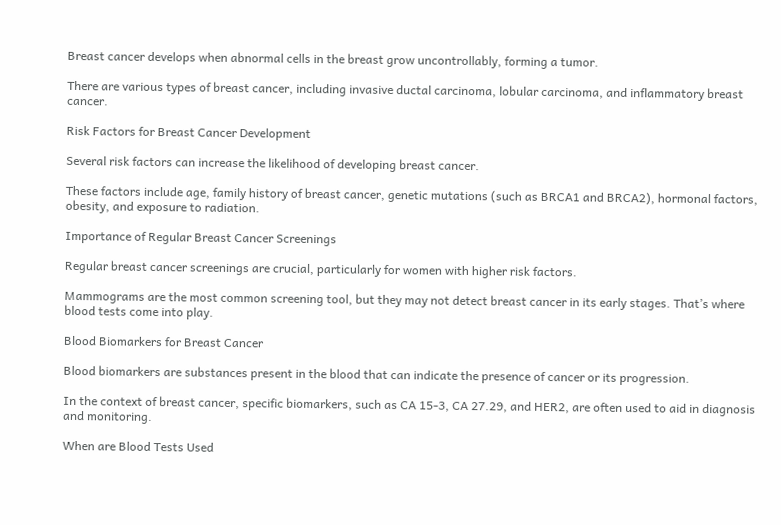Breast cancer develops when abnormal cells in the breast grow uncontrollably, forming a tumor.

There are various types of breast cancer, including invasive ductal carcinoma, lobular carcinoma, and inflammatory breast cancer.

Risk Factors for Breast Cancer Development

Several risk factors can increase the likelihood of developing breast cancer.

These factors include age, family history of breast cancer, genetic mutations (such as BRCA1 and BRCA2), hormonal factors, obesity, and exposure to radiation.

Importance of Regular Breast Cancer Screenings

Regular breast cancer screenings are crucial, particularly for women with higher risk factors.

Mammograms are the most common screening tool, but they may not detect breast cancer in its early stages. That’s where blood tests come into play.

Blood Biomarkers for Breast Cancer

Blood biomarkers are substances present in the blood that can indicate the presence of cancer or its progression.

In the context of breast cancer, specific biomarkers, such as CA 15-3, CA 27.29, and HER2, are often used to aid in diagnosis and monitoring.

When are Blood Tests Used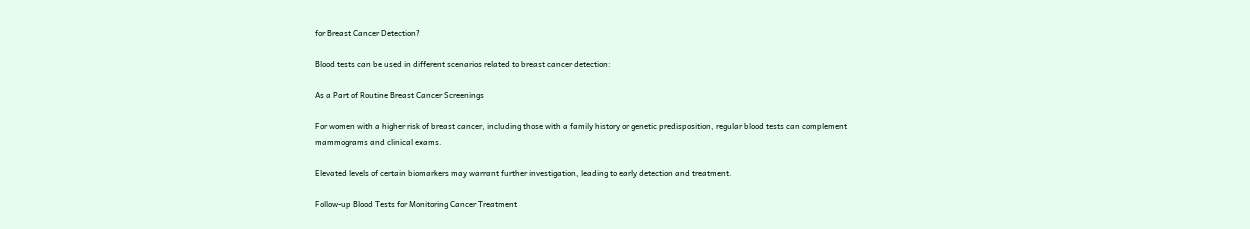for Breast Cancer Detection?

Blood tests can be used in different scenarios related to breast cancer detection:

As a Part of Routine Breast Cancer Screenings

For women with a higher risk of breast cancer, including those with a family history or genetic predisposition, regular blood tests can complement mammograms and clinical exams.

Elevated levels of certain biomarkers may warrant further investigation, leading to early detection and treatment.

Follow-up Blood Tests for Monitoring Cancer Treatment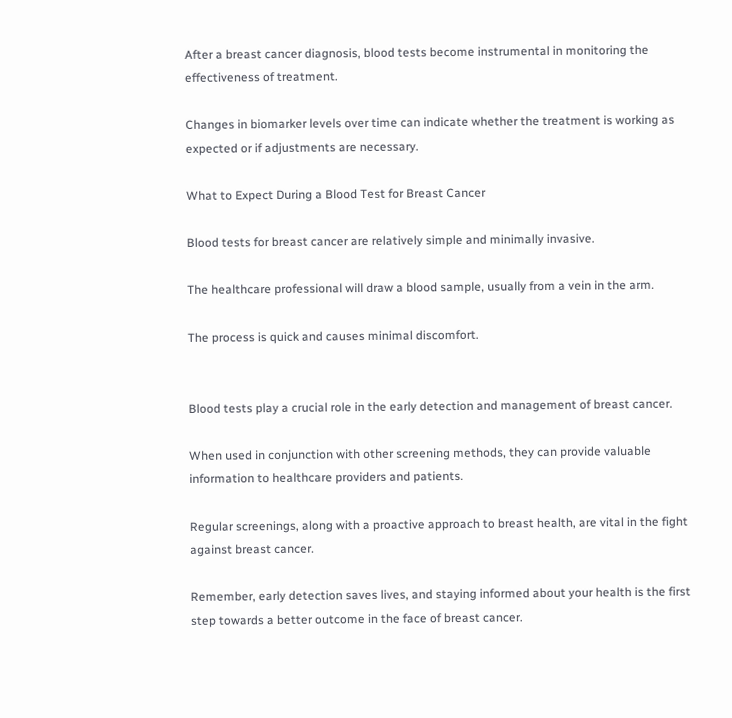After a breast cancer diagnosis, blood tests become instrumental in monitoring the effectiveness of treatment.

Changes in biomarker levels over time can indicate whether the treatment is working as expected or if adjustments are necessary.

What to Expect During a Blood Test for Breast Cancer

Blood tests for breast cancer are relatively simple and minimally invasive.

The healthcare professional will draw a blood sample, usually from a vein in the arm.

The process is quick and causes minimal discomfort.


Blood tests play a crucial role in the early detection and management of breast cancer.

When used in conjunction with other screening methods, they can provide valuable information to healthcare providers and patients.

Regular screenings, along with a proactive approach to breast health, are vital in the fight against breast cancer.

Remember, early detection saves lives, and staying informed about your health is the first step towards a better outcome in the face of breast cancer.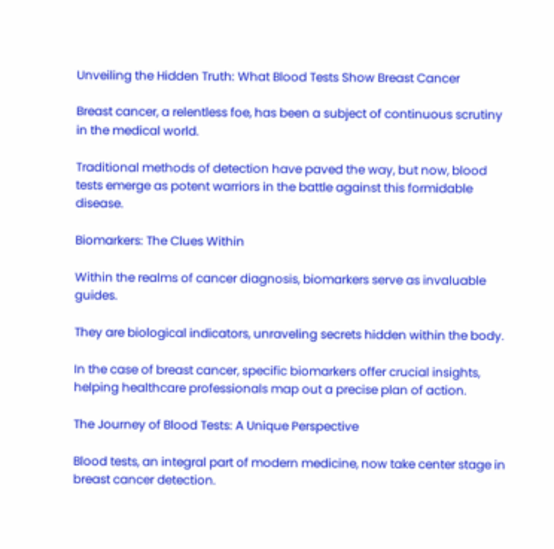Unveiling the Hidden Truth: What Blood Tests Show Breast Cancer

Breast cancer, a relentless foe, has been a subject of continuous scrutiny in the medical world.

Traditional methods of detection have paved the way, but now, blood tests emerge as potent warriors in the battle against this formidable disease.

Biomarkers: The Clues Within

Within the realms of cancer diagnosis, biomarkers serve as invaluable guides.

They are biological indicators, unraveling secrets hidden within the body.

In the case of breast cancer, specific biomarkers offer crucial insights, helping healthcare professionals map out a precise plan of action.

The Journey of Blood Tests: A Unique Perspective

Blood tests, an integral part of modern medicine, now take center stage in breast cancer detection.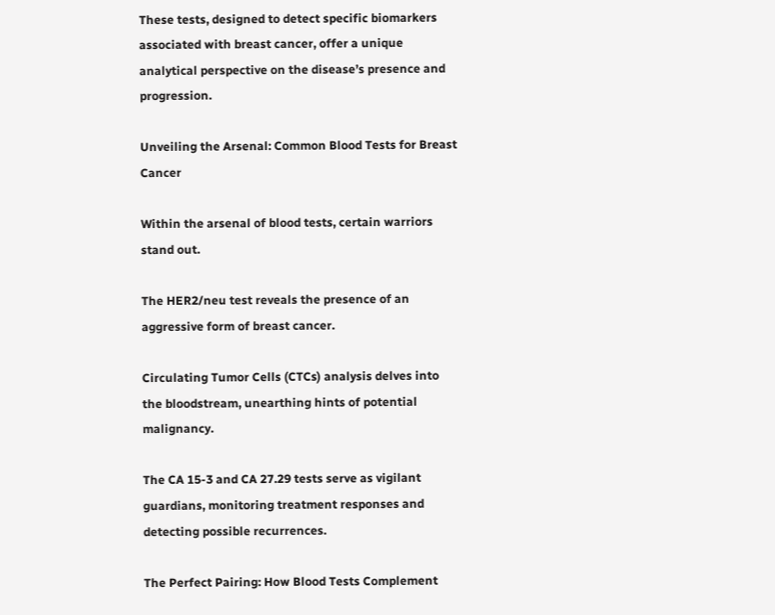These tests, designed to detect specific biomarkers associated with breast cancer, offer a unique analytical perspective on the disease’s presence and progression.

Unveiling the Arsenal: Common Blood Tests for Breast Cancer

Within the arsenal of blood tests, certain warriors stand out.

The HER2/neu test reveals the presence of an aggressive form of breast cancer.

Circulating Tumor Cells (CTCs) analysis delves into the bloodstream, unearthing hints of potential malignancy.

The CA 15-3 and CA 27.29 tests serve as vigilant guardians, monitoring treatment responses and detecting possible recurrences.

The Perfect Pairing: How Blood Tests Complement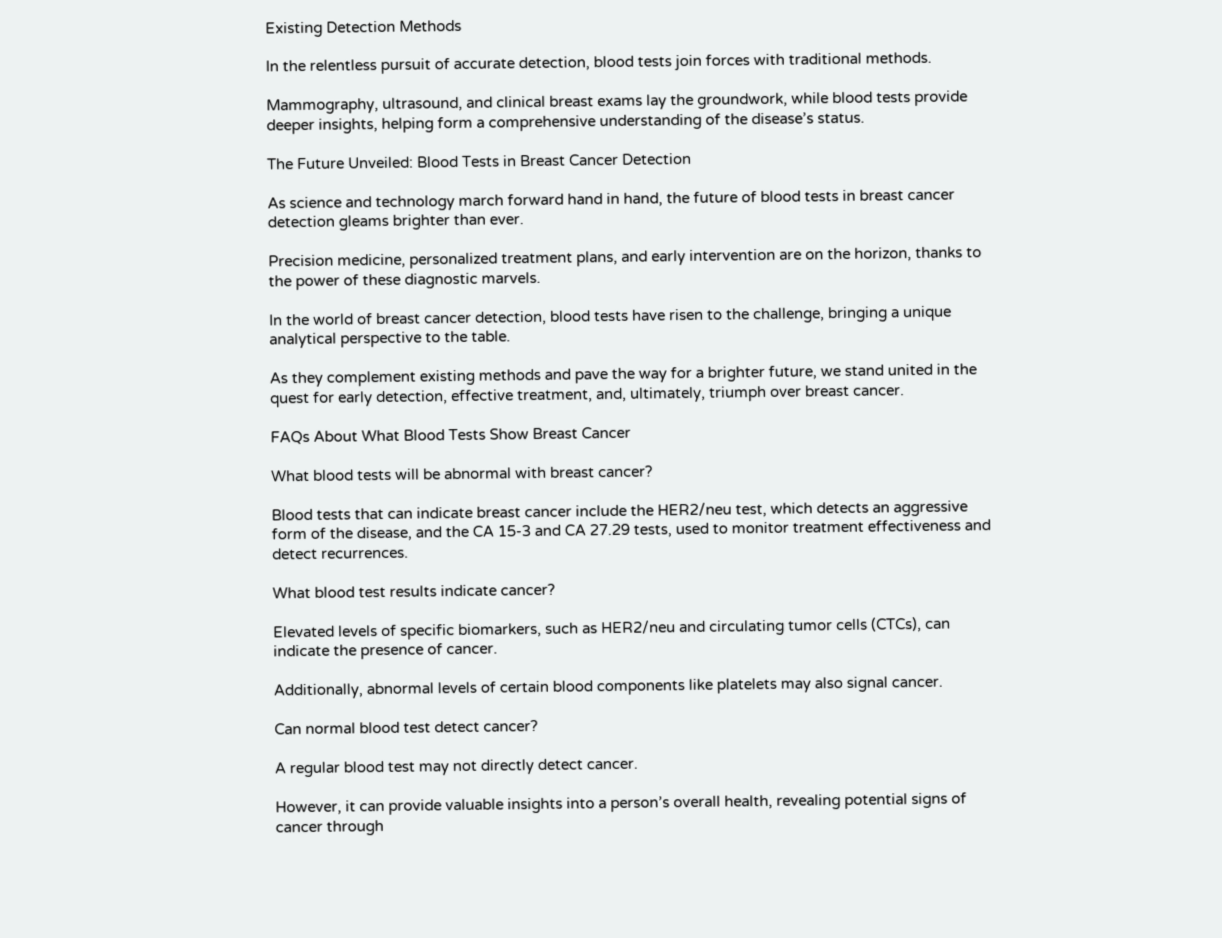Existing Detection Methods

In the relentless pursuit of accurate detection, blood tests join forces with traditional methods.

Mammography, ultrasound, and clinical breast exams lay the groundwork, while blood tests provide deeper insights, helping form a comprehensive understanding of the disease’s status.

The Future Unveiled: Blood Tests in Breast Cancer Detection

As science and technology march forward hand in hand, the future of blood tests in breast cancer detection gleams brighter than ever.

Precision medicine, personalized treatment plans, and early intervention are on the horizon, thanks to the power of these diagnostic marvels.

In the world of breast cancer detection, blood tests have risen to the challenge, bringing a unique analytical perspective to the table.

As they complement existing methods and pave the way for a brighter future, we stand united in the quest for early detection, effective treatment, and, ultimately, triumph over breast cancer.

FAQs About What Blood Tests Show Breast Cancer

What blood tests will be abnormal with breast cancer?

Blood tests that can indicate breast cancer include the HER2/neu test, which detects an aggressive form of the disease, and the CA 15-3 and CA 27.29 tests, used to monitor treatment effectiveness and detect recurrences.

What blood test results indicate cancer?

Elevated levels of specific biomarkers, such as HER2/neu and circulating tumor cells (CTCs), can indicate the presence of cancer.

Additionally, abnormal levels of certain blood components like platelets may also signal cancer.

Can normal blood test detect cancer?

A regular blood test may not directly detect cancer.

However, it can provide valuable insights into a person’s overall health, revealing potential signs of cancer through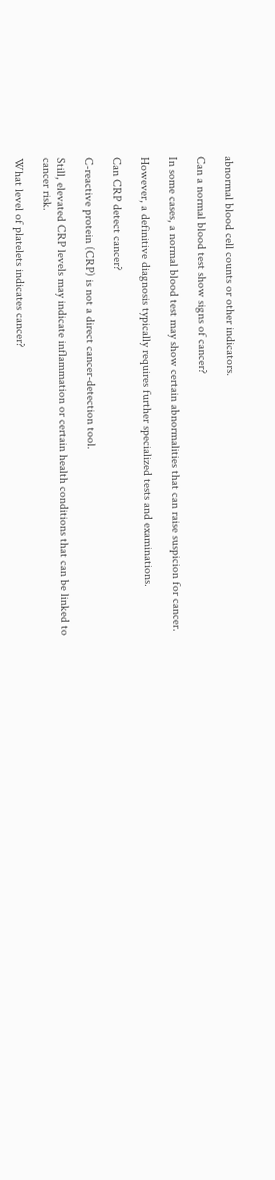abnormal blood cell counts or other indicators.

Can a normal blood test show signs of cancer?

In some cases, a normal blood test may show certain abnormalities that can raise suspicion for cancer.

However, a definitive diagnosis typically requires further specialized tests and examinations.

Can CRP detect cancer?

C-reactive protein (CRP) is not a direct cancer-detection tool.

Still, elevated CRP levels may indicate inflammation or certain health conditions that can be linked to cancer risk.

What level of platelets indicates cancer?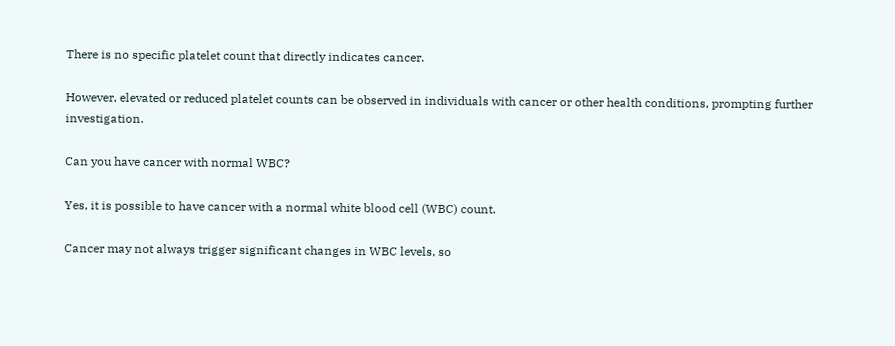There is no specific platelet count that directly indicates cancer.

However, elevated or reduced platelet counts can be observed in individuals with cancer or other health conditions, prompting further investigation.

Can you have cancer with normal WBC?

Yes, it is possible to have cancer with a normal white blood cell (WBC) count.

Cancer may not always trigger significant changes in WBC levels, so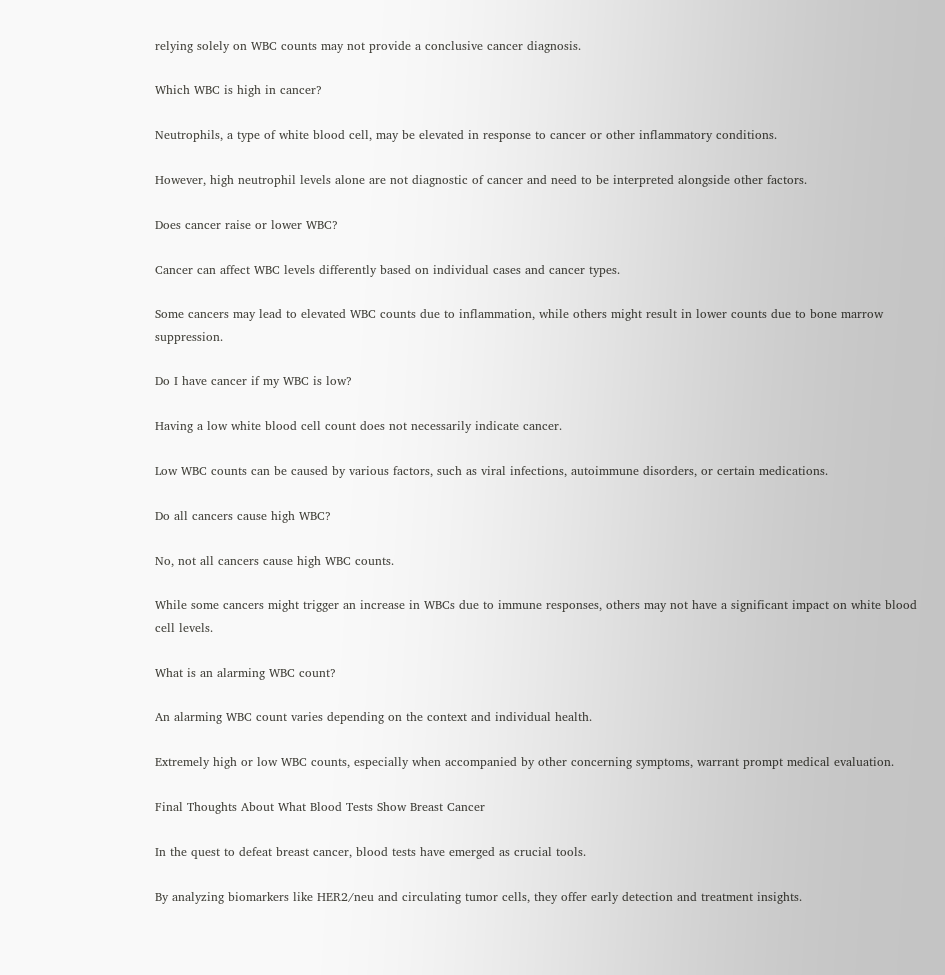relying solely on WBC counts may not provide a conclusive cancer diagnosis.

Which WBC is high in cancer?

Neutrophils, a type of white blood cell, may be elevated in response to cancer or other inflammatory conditions.

However, high neutrophil levels alone are not diagnostic of cancer and need to be interpreted alongside other factors.

Does cancer raise or lower WBC?

Cancer can affect WBC levels differently based on individual cases and cancer types.

Some cancers may lead to elevated WBC counts due to inflammation, while others might result in lower counts due to bone marrow suppression.

Do I have cancer if my WBC is low?

Having a low white blood cell count does not necessarily indicate cancer.

Low WBC counts can be caused by various factors, such as viral infections, autoimmune disorders, or certain medications.

Do all cancers cause high WBC?

No, not all cancers cause high WBC counts.

While some cancers might trigger an increase in WBCs due to immune responses, others may not have a significant impact on white blood cell levels.

What is an alarming WBC count?

An alarming WBC count varies depending on the context and individual health.

Extremely high or low WBC counts, especially when accompanied by other concerning symptoms, warrant prompt medical evaluation.

Final Thoughts About What Blood Tests Show Breast Cancer

In the quest to defeat breast cancer, blood tests have emerged as crucial tools.

By analyzing biomarkers like HER2/neu and circulating tumor cells, they offer early detection and treatment insights.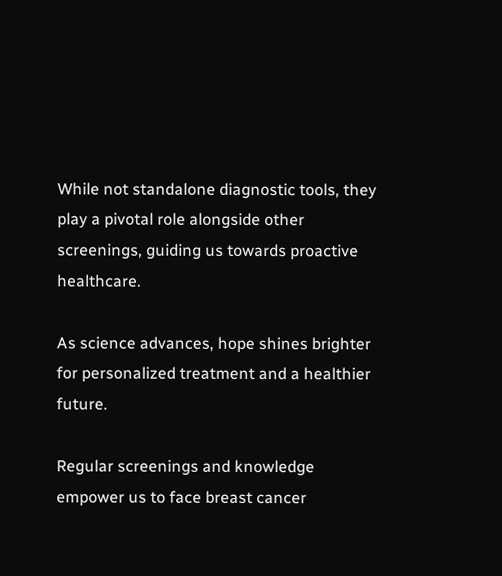While not standalone diagnostic tools, they play a pivotal role alongside other screenings, guiding us towards proactive healthcare.

As science advances, hope shines brighter for personalized treatment and a healthier future.

Regular screenings and knowledge empower us to face breast cancer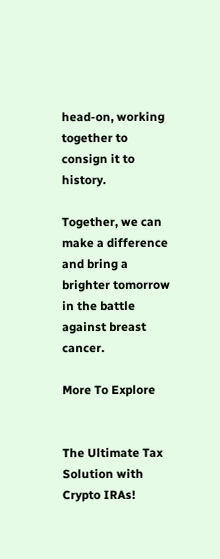head-on, working together to consign it to history.

Together, we can make a difference and bring a brighter tomorrow in the battle against breast cancer.

More To Explore


The Ultimate Tax Solution with Crypto IRAs!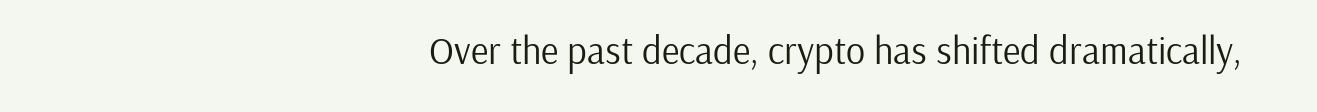Over the past decade, crypto has shifted dramatically,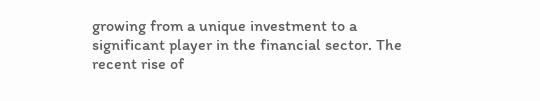growing from a unique investment to a significant player in the financial sector. The recent rise of